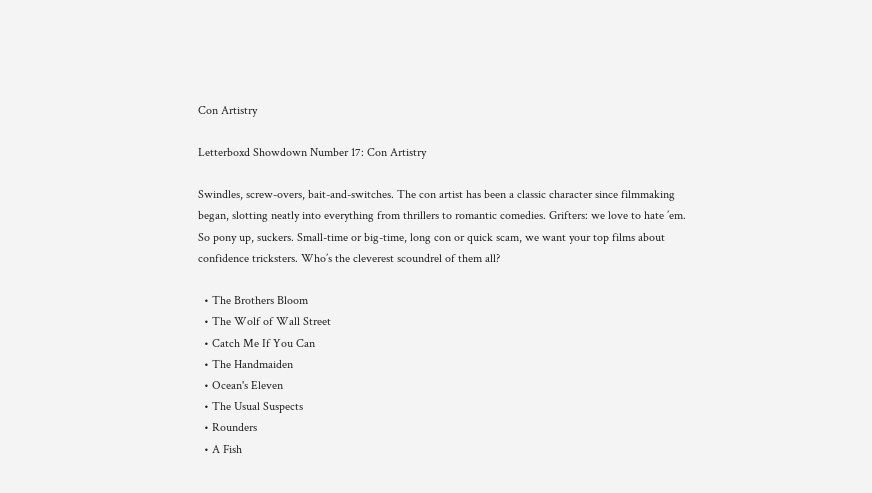Con Artistry

Letterboxd Showdown Number 17: Con Artistry

Swindles, screw-overs, bait-and-switches. The con artist has been a classic character since filmmaking began, slotting neatly into everything from thrillers to romantic comedies. Grifters: we love to hate ’em. So pony up, suckers. Small-time or big-time, long con or quick scam, we want your top films about confidence tricksters. Who’s the cleverest scoundrel of them all?

  • The Brothers Bloom
  • The Wolf of Wall Street
  • Catch Me If You Can
  • The Handmaiden
  • Ocean's Eleven
  • The Usual Suspects
  • Rounders
  • A Fish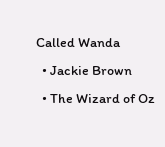Called Wanda
  • Jackie Brown
  • The Wizard of Oz